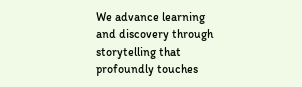We advance learning and discovery through storytelling that profoundly touches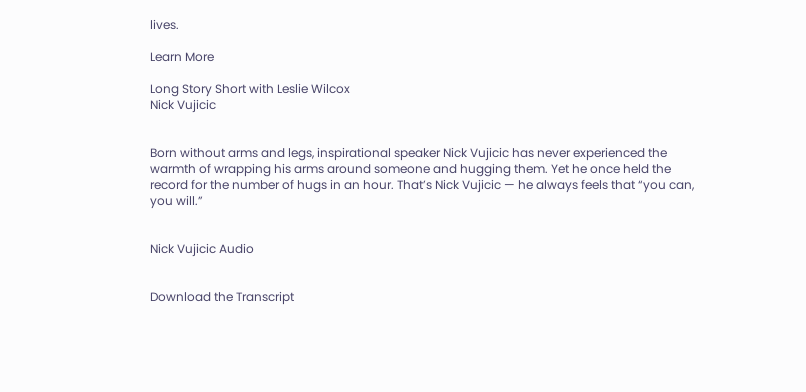lives.

Learn More

Long Story Short with Leslie Wilcox
Nick Vujicic


Born without arms and legs, inspirational speaker Nick Vujicic has never experienced the warmth of wrapping his arms around someone and hugging them. Yet he once held the record for the number of hugs in an hour. That’s Nick Vujicic — he always feels that “you can, you will.”


Nick Vujicic Audio


Download the Transcript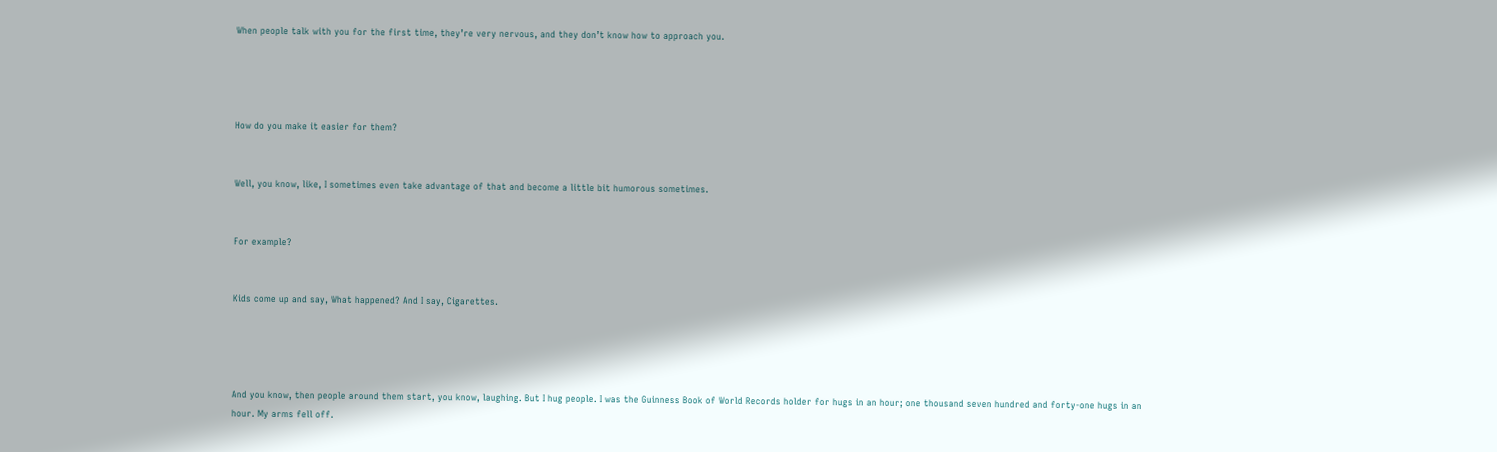When people talk with you for the first time, they’re very nervous, and they don’t know how to approach you.




How do you make it easier for them?


Well, you know, like, I sometimes even take advantage of that and become a little bit humorous sometimes.


For example?


Kids come up and say, What happened? And I say, Cigarettes.




And you know, then people around them start, you know, laughing. But I hug people. I was the Guinness Book of World Records holder for hugs in an hour; one thousand seven hundred and forty-one hugs in an hour. My arms fell off.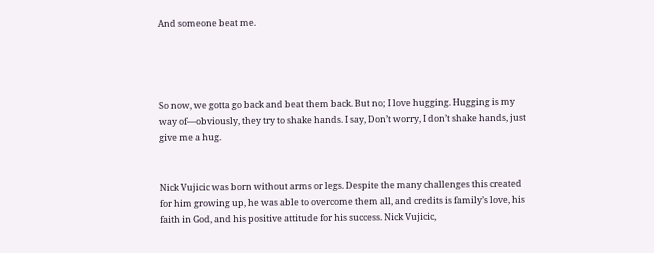And someone beat me.




So now, we gotta go back and beat them back. But no; I love hugging. Hugging is my way of—obviously, they try to shake hands. I say, Don’t worry, I don’t shake hands, just give me a hug.


Nick Vujicic was born without arms or legs. Despite the many challenges this created for him growing up, he was able to overcome them all, and credits is family’s love, his faith in God, and his positive attitude for his success. Nick Vujicic,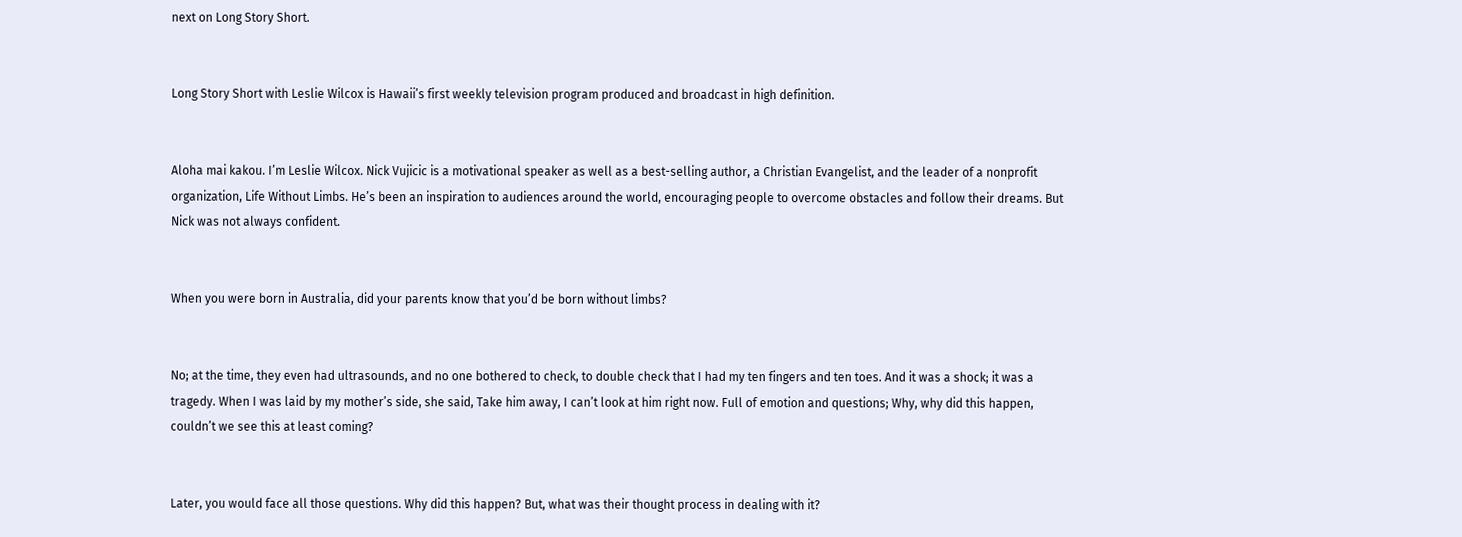next on Long Story Short.


Long Story Short with Leslie Wilcox is Hawaii’s first weekly television program produced and broadcast in high definition.


Aloha mai kakou. I’m Leslie Wilcox. Nick Vujicic is a motivational speaker as well as a best-selling author, a Christian Evangelist, and the leader of a nonprofit organization, Life Without Limbs. He’s been an inspiration to audiences around the world, encouraging people to overcome obstacles and follow their dreams. But Nick was not always confident.


When you were born in Australia, did your parents know that you’d be born without limbs?


No; at the time, they even had ultrasounds, and no one bothered to check, to double check that I had my ten fingers and ten toes. And it was a shock; it was a tragedy. When I was laid by my mother’s side, she said, Take him away, I can’t look at him right now. Full of emotion and questions; Why, why did this happen, couldn’t we see this at least coming?


Later, you would face all those questions. Why did this happen? But, what was their thought process in dealing with it?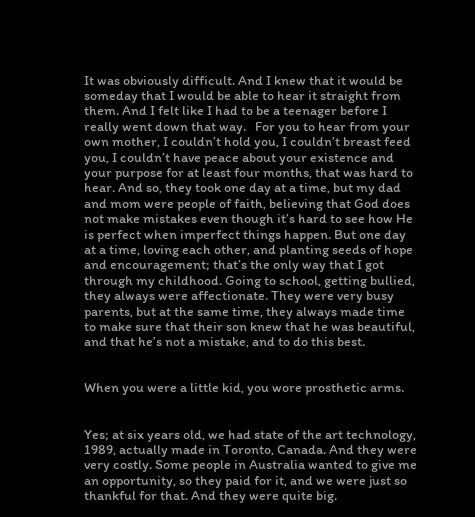It was obviously difficult. And I knew that it would be someday that I would be able to hear it straight from them. And I felt like I had to be a teenager before I really went down that way.   For you to hear from your own mother, I couldn’t hold you, I couldn’t breast feed you, I couldn’t have peace about your existence and your purpose for at least four months, that was hard to hear. And so, they took one day at a time, but my dad and mom were people of faith, believing that God does not make mistakes even though it’s hard to see how He is perfect when imperfect things happen. But one day at a time, loving each other, and planting seeds of hope and encouragement; that’s the only way that I got through my childhood. Going to school, getting bullied, they always were affectionate. They were very busy parents, but at the same time, they always made time to make sure that their son knew that he was beautiful, and that he’s not a mistake, and to do this best.


When you were a little kid, you wore prosthetic arms.


Yes; at six years old, we had state of the art technology, 1989, actually made in Toronto, Canada. And they were very costly. Some people in Australia wanted to give me an opportunity, so they paid for it, and we were just so thankful for that. And they were quite big.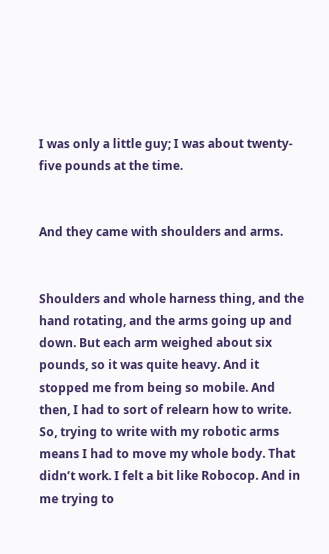I was only a little guy; I was about twenty-five pounds at the time.


And they came with shoulders and arms.


Shoulders and whole harness thing, and the hand rotating, and the arms going up and down. But each arm weighed about six pounds, so it was quite heavy. And it stopped me from being so mobile. And then, I had to sort of relearn how to write. So, trying to write with my robotic arms means I had to move my whole body. That didn’t work. I felt a bit like Robocop. And in me trying to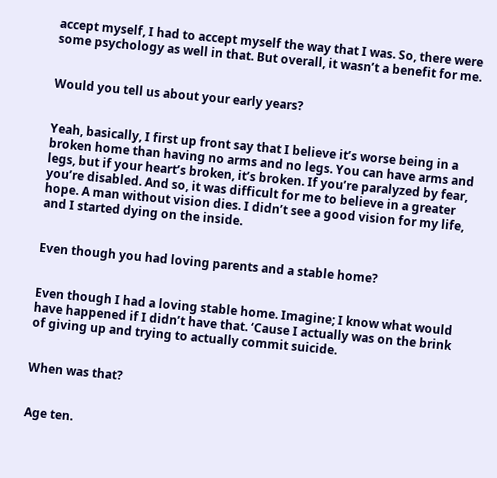accept myself, I had to accept myself the way that I was. So, there were some psychology as well in that. But overall, it wasn’t a benefit for me.


Would you tell us about your early years?


Yeah, basically, I first up front say that I believe it’s worse being in a broken home than having no arms and no legs. You can have arms and legs, but if your heart’s broken, it’s broken. If you’re paralyzed by fear, you’re disabled. And so, it was difficult for me to believe in a greater hope. A man without vision dies. I didn’t see a good vision for my life, and I started dying on the inside.


Even though you had loving parents and a stable home?


Even though I had a loving stable home. Imagine; I know what would have happened if I didn’t have that. ‘Cause I actually was on the brink of giving up and trying to actually commit suicide.


When was that?


Age ten.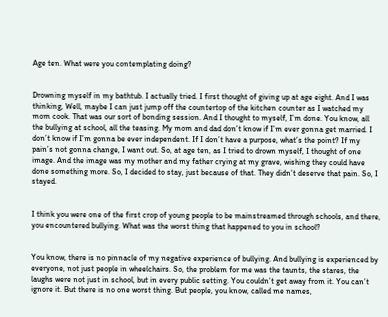Age ten. What were you contemplating doing?


Drowning myself in my bathtub. I actually tried. I first thought of giving up at age eight. And I was thinking, Well, maybe I can just jump off the countertop of the kitchen counter as I watched my mom cook. That was our sort of bonding session. And I thought to myself, I’m done. You know, all the bullying at school, all the teasing. My mom and dad don’t know if I’m ever gonna get married. I don’t know if I’m gonna be ever independent. If I don’t have a purpose, what’s the point? If my pain’s not gonna change, I want out. So, at age ten, as I tried to drown myself, I thought of one image. And the image was my mother and my father crying at my grave, wishing they could have done something more. So, I decided to stay, just because of that. They didn’t deserve that pain. So, I stayed.


I think you were one of the first crop of young people to be mainstreamed through schools, and there, you encountered bullying. What was the worst thing that happened to you in school?


You know, there is no pinnacle of my negative experience of bullying. And bullying is experienced by everyone, not just people in wheelchairs. So, the problem for me was the taunts, the stares, the laughs were not just in school, but in every public setting. You couldn’t get away from it. You can’t ignore it. But there is no one worst thing. But people, you know, called me names,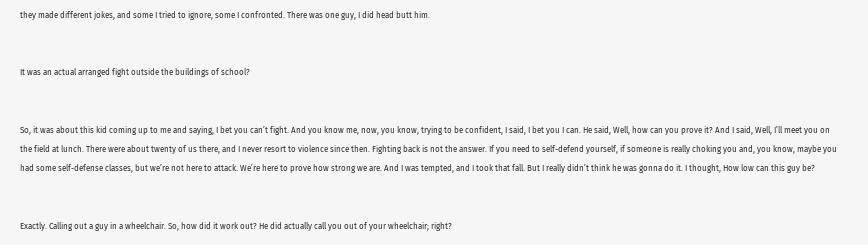they made different jokes, and some I tried to ignore, some I confronted. There was one guy, I did head butt him.


It was an actual arranged fight outside the buildings of school?


So, it was about this kid coming up to me and saying, I bet you can’t fight. And you know me, now, you know, trying to be confident, I said, I bet you I can. He said, Well, how can you prove it? And I said, Well, I’ll meet you on the field at lunch. There were about twenty of us there, and I never resort to violence since then. Fighting back is not the answer. If you need to self-defend yourself, if someone is really choking you and, you know, maybe you had some self-defense classes, but we’re not here to attack. We’re here to prove how strong we are. And I was tempted, and I took that fall. But I really didn’t think he was gonna do it. I thought, How low can this guy be?


Exactly. Calling out a guy in a wheelchair. So, how did it work out? He did actually call you out of your wheelchair; right?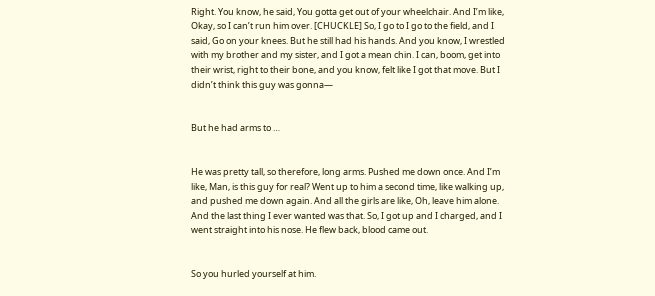Right. You know, he said, You gotta get out of your wheelchair. And I’m like, Okay, so I can’t run him over. [CHUCKLE] So, I go to I go to the field, and I said, Go on your knees. But he still had his hands. And you know, I wrestled with my brother and my sister, and I got a mean chin. I can, boom, get into their wrist, right to their bone, and you know, felt like I got that move. But I didn’t think this guy was gonna—


But he had arms to …


He was pretty tall, so therefore, long arms. Pushed me down once. And I’m like, Man, is this guy for real? Went up to him a second time, like walking up, and pushed me down again. And all the girls are like, Oh, leave him alone. And the last thing I ever wanted was that. So, I got up and I charged, and I went straight into his nose. He flew back, blood came out.


So you hurled yourself at him.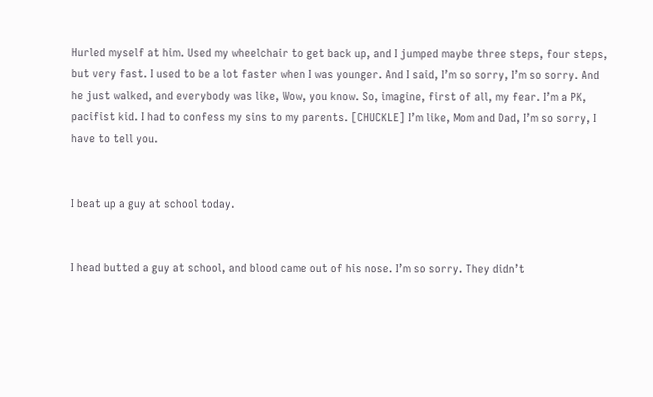Hurled myself at him. Used my wheelchair to get back up, and I jumped maybe three steps, four steps, but very fast. I used to be a lot faster when I was younger. And I said, I’m so sorry, I’m so sorry. And he just walked, and everybody was like, Wow, you know. So, imagine, first of all, my fear. I’m a PK, pacifist kid. I had to confess my sins to my parents. [CHUCKLE] I’m like, Mom and Dad, I’m so sorry, I have to tell you.


I beat up a guy at school today.


I head butted a guy at school, and blood came out of his nose. I’m so sorry. They didn’t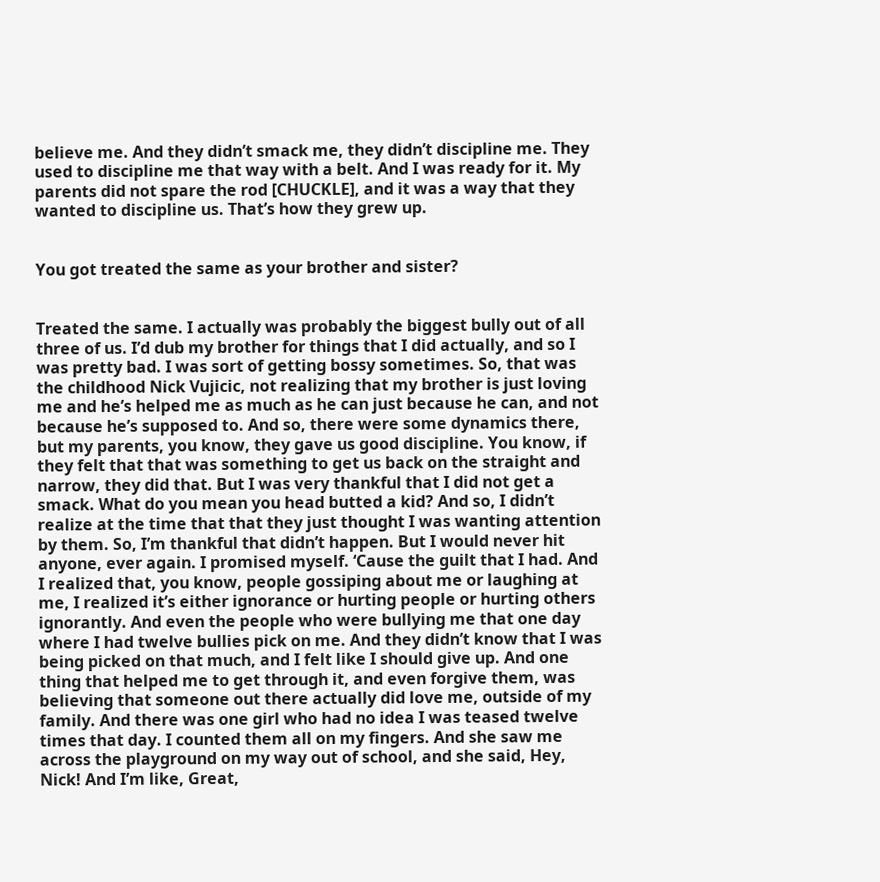believe me. And they didn’t smack me, they didn’t discipline me. They used to discipline me that way with a belt. And I was ready for it. My parents did not spare the rod [CHUCKLE], and it was a way that they wanted to discipline us. That’s how they grew up.


You got treated the same as your brother and sister?


Treated the same. I actually was probably the biggest bully out of all three of us. I’d dub my brother for things that I did actually, and so I was pretty bad. I was sort of getting bossy sometimes. So, that was the childhood Nick Vujicic, not realizing that my brother is just loving me and he’s helped me as much as he can just because he can, and not because he’s supposed to. And so, there were some dynamics there, but my parents, you know, they gave us good discipline. You know, if they felt that that was something to get us back on the straight and narrow, they did that. But I was very thankful that I did not get a smack. What do you mean you head butted a kid? And so, I didn’t realize at the time that that they just thought I was wanting attention by them. So, I’m thankful that didn’t happen. But I would never hit anyone, ever again. I promised myself. ‘Cause the guilt that I had. And I realized that, you know, people gossiping about me or laughing at me, I realized it’s either ignorance or hurting people or hurting others ignorantly. And even the people who were bullying me that one day where I had twelve bullies pick on me. And they didn’t know that I was being picked on that much, and I felt like I should give up. And one thing that helped me to get through it, and even forgive them, was believing that someone out there actually did love me, outside of my family. And there was one girl who had no idea I was teased twelve times that day. I counted them all on my fingers. And she saw me across the playground on my way out of school, and she said, Hey, Nick! And I’m like, Great,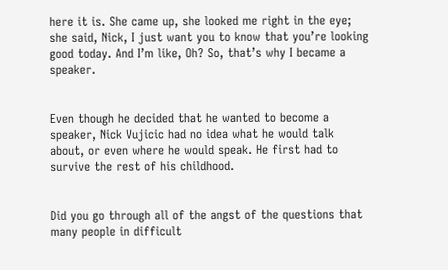here it is. She came up, she looked me right in the eye; she said, Nick, I just want you to know that you’re looking good today. And I’m like, Oh? So, that’s why I became a speaker.


Even though he decided that he wanted to become a speaker, Nick Vujicic had no idea what he would talk about, or even where he would speak. He first had to survive the rest of his childhood.


Did you go through all of the angst of the questions that many people in difficult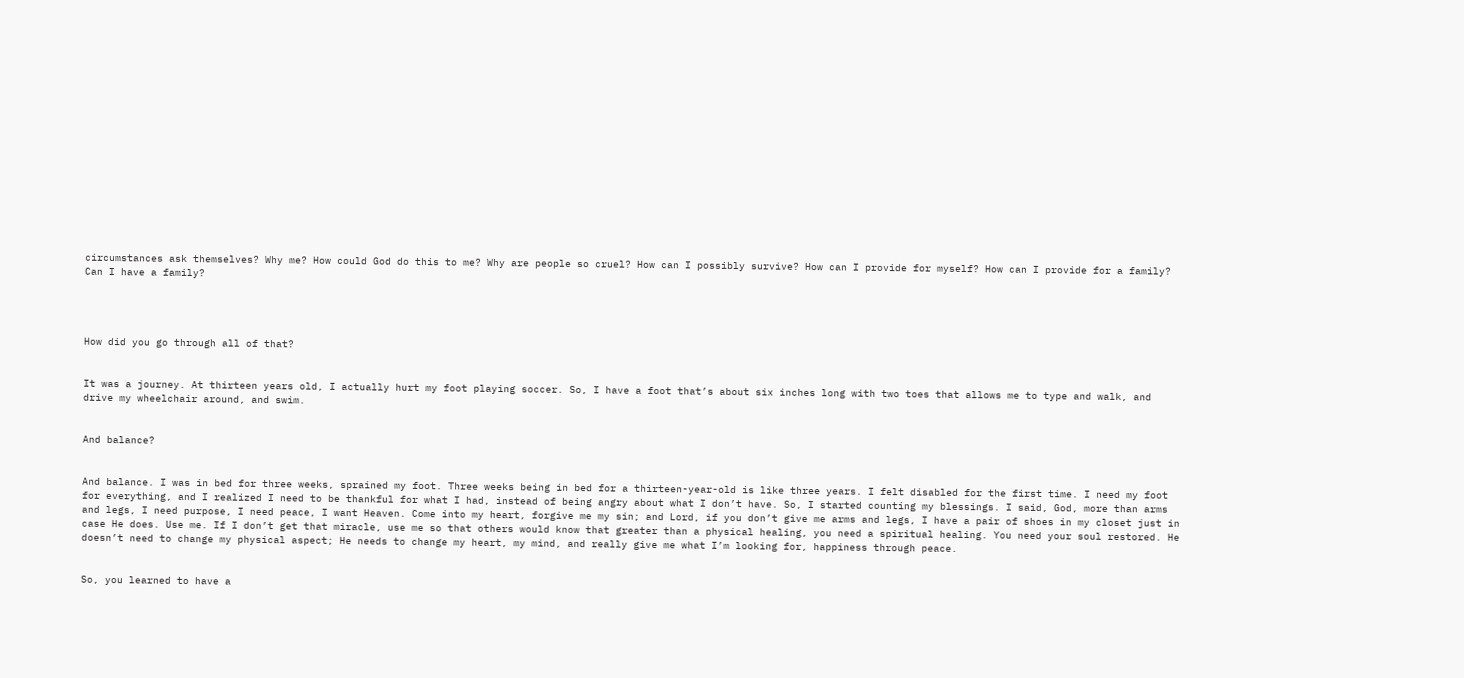circumstances ask themselves? Why me? How could God do this to me? Why are people so cruel? How can I possibly survive? How can I provide for myself? How can I provide for a family? Can I have a family?




How did you go through all of that?


It was a journey. At thirteen years old, I actually hurt my foot playing soccer. So, I have a foot that’s about six inches long with two toes that allows me to type and walk, and drive my wheelchair around, and swim.


And balance?


And balance. I was in bed for three weeks, sprained my foot. Three weeks being in bed for a thirteen-year-old is like three years. I felt disabled for the first time. I need my foot for everything, and I realized I need to be thankful for what I had, instead of being angry about what I don’t have. So, I started counting my blessings. I said, God, more than arms and legs, I need purpose, I need peace, I want Heaven. Come into my heart, forgive me my sin; and Lord, if you don’t give me arms and legs, I have a pair of shoes in my closet just in case He does. Use me. If I don’t get that miracle, use me so that others would know that greater than a physical healing, you need a spiritual healing. You need your soul restored. He doesn’t need to change my physical aspect; He needs to change my heart, my mind, and really give me what I’m looking for, happiness through peace.


So, you learned to have a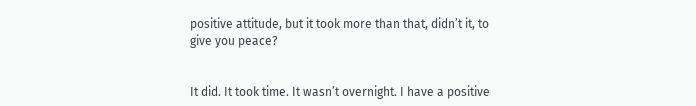positive attitude, but it took more than that, didn’t it, to give you peace?


It did. It took time. It wasn’t overnight. I have a positive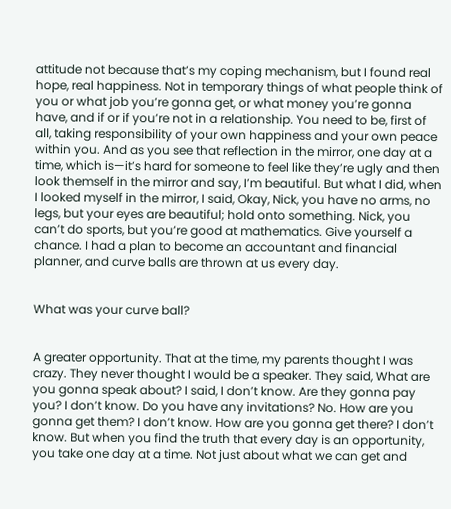attitude not because that’s my coping mechanism, but I found real hope, real happiness. Not in temporary things of what people think of you or what job you’re gonna get, or what money you’re gonna have, and if or if you’re not in a relationship. You need to be, first of all, taking responsibility of your own happiness and your own peace within you. And as you see that reflection in the mirror, one day at a time, which is—it’s hard for someone to feel like they’re ugly and then look themself in the mirror and say, I’m beautiful. But what I did, when I looked myself in the mirror, I said, Okay, Nick, you have no arms, no legs, but your eyes are beautiful; hold onto something. Nick, you can’t do sports, but you’re good at mathematics. Give yourself a chance. I had a plan to become an accountant and financial planner, and curve balls are thrown at us every day.


What was your curve ball?


A greater opportunity. That at the time, my parents thought I was crazy. They never thought I would be a speaker. They said, What are you gonna speak about? I said, I don’t know. Are they gonna pay you? I don’t know. Do you have any invitations? No. How are you gonna get them? I don’t know. How are you gonna get there? I don’t know. But when you find the truth that every day is an opportunity, you take one day at a time. Not just about what we can get and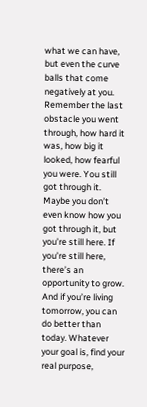what we can have, but even the curve balls that come negatively at you. Remember the last obstacle you went through, how hard it was, how big it looked, how fearful you were. You still got through it. Maybe you don’t even know how you got through it, but you’re still here. If you’re still here, there’s an opportunity to grow. And if you’re living tomorrow, you can do better than today. Whatever your goal is, find your real purpose,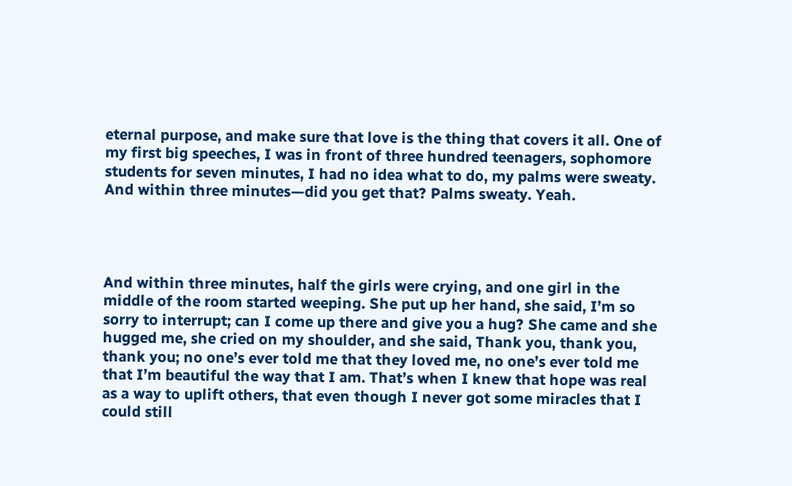eternal purpose, and make sure that love is the thing that covers it all. One of my first big speeches, I was in front of three hundred teenagers, sophomore students for seven minutes, I had no idea what to do, my palms were sweaty. And within three minutes—did you get that? Palms sweaty. Yeah.




And within three minutes, half the girls were crying, and one girl in the middle of the room started weeping. She put up her hand, she said, I’m so sorry to interrupt; can I come up there and give you a hug? She came and she hugged me, she cried on my shoulder, and she said, Thank you, thank you, thank you; no one’s ever told me that they loved me, no one’s ever told me that I’m beautiful the way that I am. That’s when I knew that hope was real as a way to uplift others, that even though I never got some miracles that I could still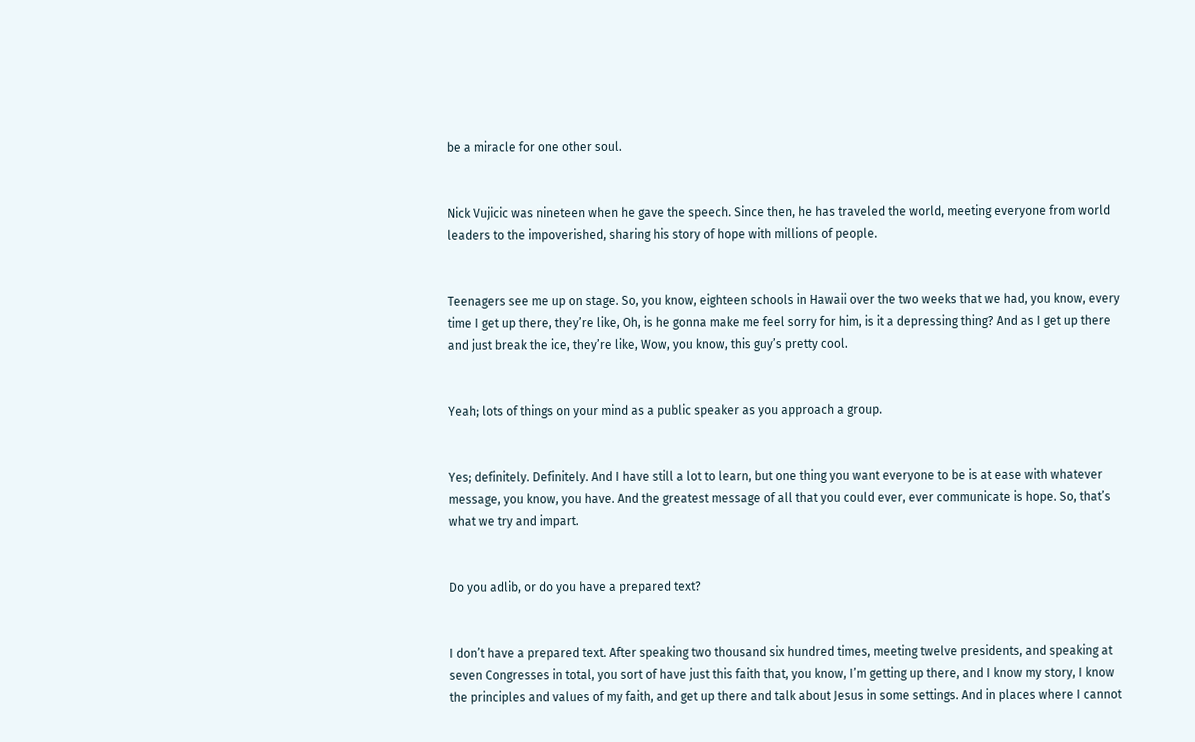be a miracle for one other soul.


Nick Vujicic was nineteen when he gave the speech. Since then, he has traveled the world, meeting everyone from world leaders to the impoverished, sharing his story of hope with millions of people.


Teenagers see me up on stage. So, you know, eighteen schools in Hawaii over the two weeks that we had, you know, every time I get up there, they’re like, Oh, is he gonna make me feel sorry for him, is it a depressing thing? And as I get up there and just break the ice, they’re like, Wow, you know, this guy’s pretty cool.


Yeah; lots of things on your mind as a public speaker as you approach a group.


Yes; definitely. Definitely. And I have still a lot to learn, but one thing you want everyone to be is at ease with whatever message, you know, you have. And the greatest message of all that you could ever, ever communicate is hope. So, that’s what we try and impart.


Do you adlib, or do you have a prepared text?


I don’t have a prepared text. After speaking two thousand six hundred times, meeting twelve presidents, and speaking at seven Congresses in total, you sort of have just this faith that, you know, I’m getting up there, and I know my story, I know the principles and values of my faith, and get up there and talk about Jesus in some settings. And in places where I cannot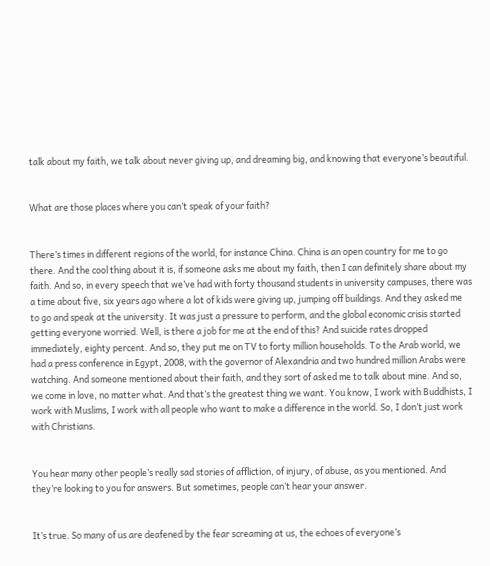talk about my faith, we talk about never giving up, and dreaming big, and knowing that everyone’s beautiful.


What are those places where you can’t speak of your faith?


There’s times in different regions of the world, for instance China. China is an open country for me to go there. And the cool thing about it is, if someone asks me about my faith, then I can definitely share about my faith. And so, in every speech that we’ve had with forty thousand students in university campuses, there was a time about five, six years ago where a lot of kids were giving up, jumping off buildings. And they asked me to go and speak at the university. It was just a pressure to perform, and the global economic crisis started getting everyone worried. Well, is there a job for me at the end of this? And suicide rates dropped immediately, eighty percent. And so, they put me on TV to forty million households. To the Arab world, we had a press conference in Egypt, 2008, with the governor of Alexandria and two hundred million Arabs were watching. And someone mentioned about their faith, and they sort of asked me to talk about mine. And so, we come in love, no matter what. And that’s the greatest thing we want. You know, I work with Buddhists, I work with Muslims, I work with all people who want to make a difference in the world. So, I don’t just work with Christians.


You hear many other people’s really sad stories of affliction, of injury, of abuse, as you mentioned. And they’re looking to you for answers. But sometimes, people can’t hear your answer.


It’s true. So many of us are deafened by the fear screaming at us, the echoes of everyone’s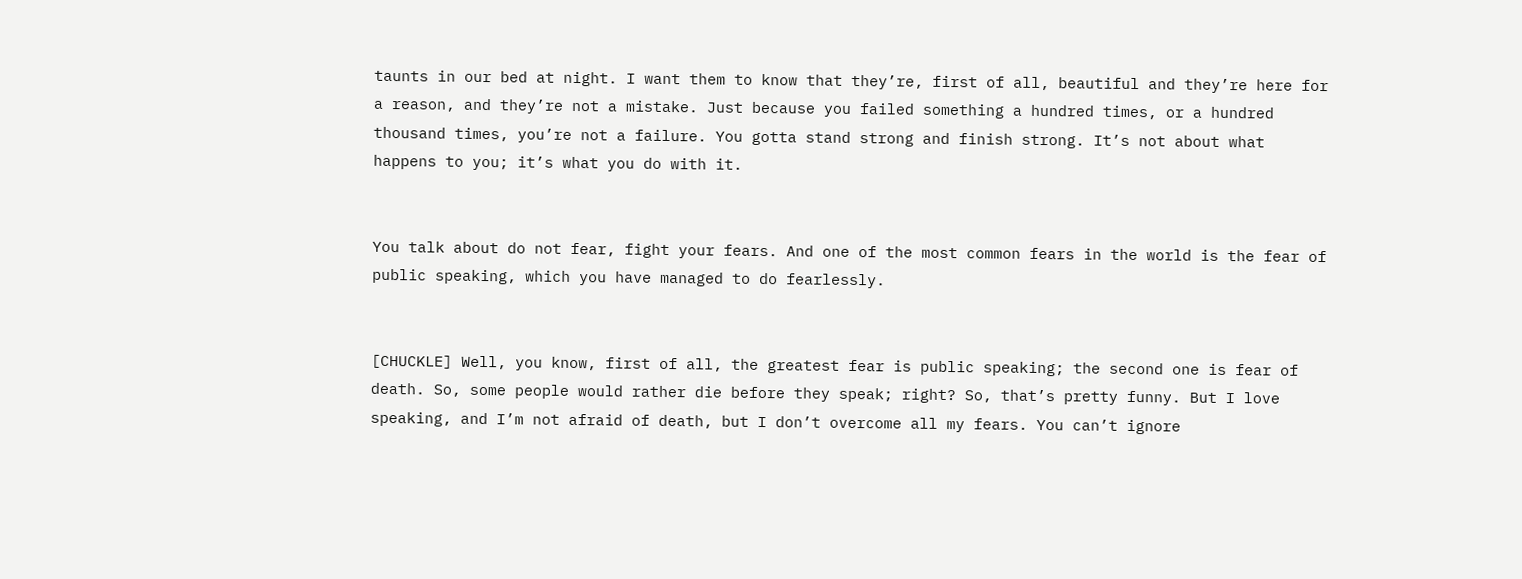taunts in our bed at night. I want them to know that they’re, first of all, beautiful and they’re here for a reason, and they’re not a mistake. Just because you failed something a hundred times, or a hundred thousand times, you’re not a failure. You gotta stand strong and finish strong. It’s not about what happens to you; it’s what you do with it.


You talk about do not fear, fight your fears. And one of the most common fears in the world is the fear of public speaking, which you have managed to do fearlessly.


[CHUCKLE] Well, you know, first of all, the greatest fear is public speaking; the second one is fear of death. So, some people would rather die before they speak; right? So, that’s pretty funny. But I love speaking, and I’m not afraid of death, but I don’t overcome all my fears. You can’t ignore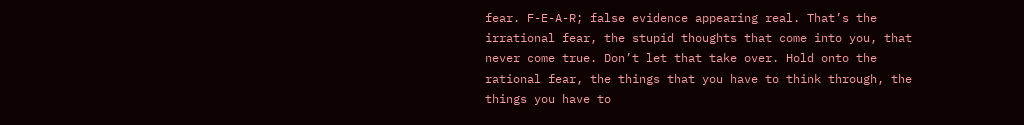fear. F-E-A-R; false evidence appearing real. That’s the irrational fear, the stupid thoughts that come into you, that never come true. Don’t let that take over. Hold onto the rational fear, the things that you have to think through, the things you have to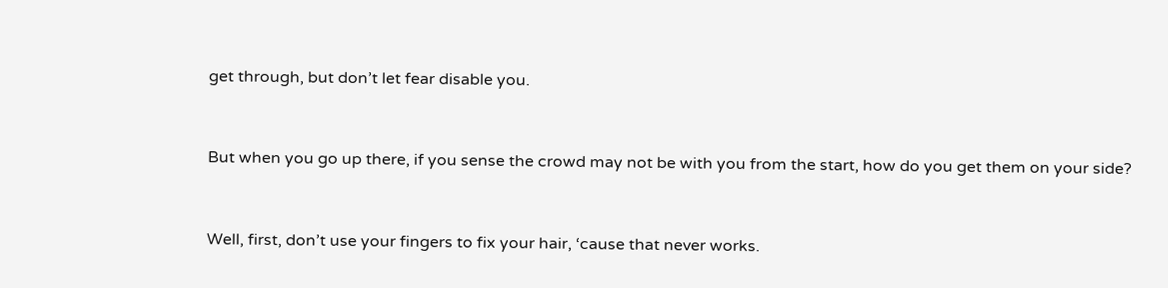get through, but don’t let fear disable you.


But when you go up there, if you sense the crowd may not be with you from the start, how do you get them on your side?


Well, first, don’t use your fingers to fix your hair, ‘cause that never works.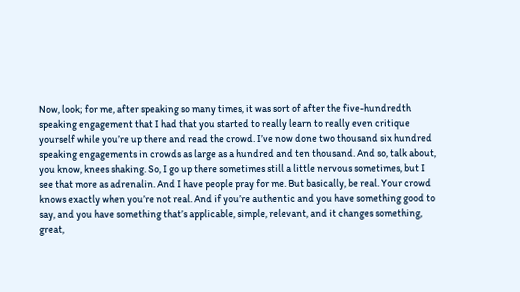Now, look; for me, after speaking so many times, it was sort of after the five-hundredth speaking engagement that I had that you started to really learn to really even critique yourself while you’re up there and read the crowd. I’ve now done two thousand six hundred speaking engagements in crowds as large as a hundred and ten thousand. And so, talk about, you know, knees shaking. So, I go up there sometimes still a little nervous sometimes, but I see that more as adrenalin. And I have people pray for me. But basically, be real. Your crowd knows exactly when you’re not real. And if you’re authentic and you have something good to say, and you have something that’s applicable, simple, relevant, and it changes something, great,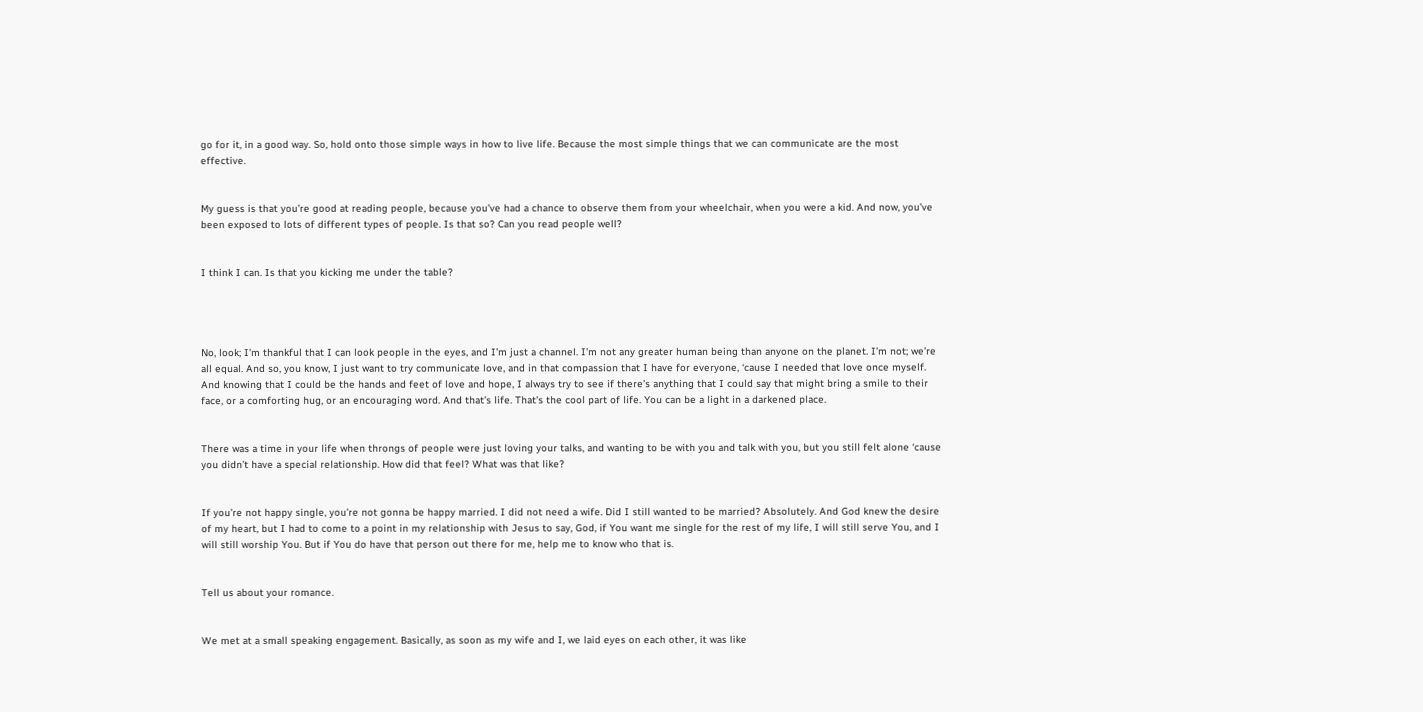go for it, in a good way. So, hold onto those simple ways in how to live life. Because the most simple things that we can communicate are the most effective.


My guess is that you’re good at reading people, because you’ve had a chance to observe them from your wheelchair, when you were a kid. And now, you’ve been exposed to lots of different types of people. Is that so? Can you read people well?


I think I can. Is that you kicking me under the table?




No, look; I’m thankful that I can look people in the eyes, and I’m just a channel. I’m not any greater human being than anyone on the planet. I’m not; we’re all equal. And so, you know, I just want to try communicate love, and in that compassion that I have for everyone, ‘cause I needed that love once myself. And knowing that I could be the hands and feet of love and hope, I always try to see if there’s anything that I could say that might bring a smile to their face, or a comforting hug, or an encouraging word. And that’s life. That’s the cool part of life. You can be a light in a darkened place.


There was a time in your life when throngs of people were just loving your talks, and wanting to be with you and talk with you, but you still felt alone ‘cause you didn’t have a special relationship. How did that feel? What was that like?


If you’re not happy single, you’re not gonna be happy married. I did not need a wife. Did I still wanted to be married? Absolutely. And God knew the desire of my heart, but I had to come to a point in my relationship with Jesus to say, God, if You want me single for the rest of my life, I will still serve You, and I will still worship You. But if You do have that person out there for me, help me to know who that is.


Tell us about your romance.


We met at a small speaking engagement. Basically, as soon as my wife and I, we laid eyes on each other, it was like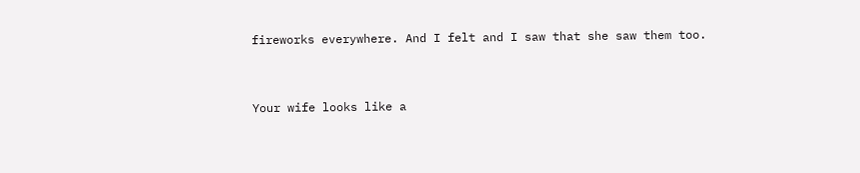fireworks everywhere. And I felt and I saw that she saw them too.


Your wife looks like a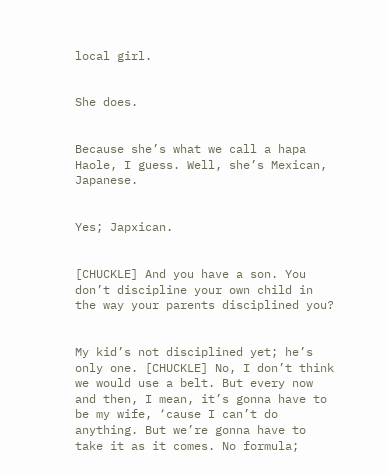local girl.


She does.


Because she’s what we call a hapa Haole, I guess. Well, she’s Mexican, Japanese.


Yes; Japxican.


[CHUCKLE] And you have a son. You don’t discipline your own child in the way your parents disciplined you?


My kid’s not disciplined yet; he’s only one. [CHUCKLE] No, I don’t think we would use a belt. But every now and then, I mean, it’s gonna have to be my wife, ‘cause I can’t do anything. But we’re gonna have to take it as it comes. No formula;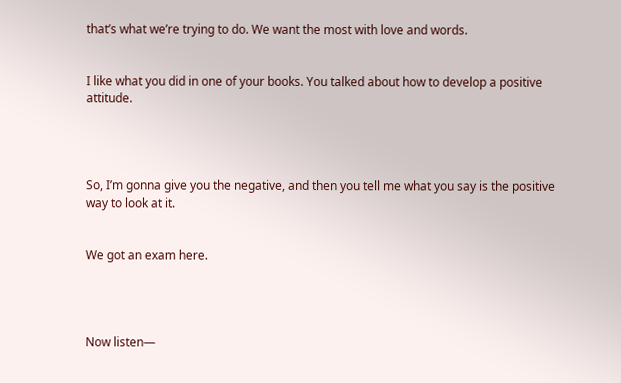that’s what we’re trying to do. We want the most with love and words.


I like what you did in one of your books. You talked about how to develop a positive attitude.




So, I’m gonna give you the negative, and then you tell me what you say is the positive way to look at it.


We got an exam here.




Now listen—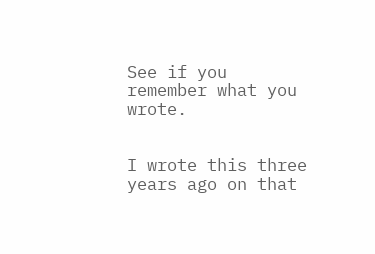See if you remember what you wrote.


I wrote this three years ago on that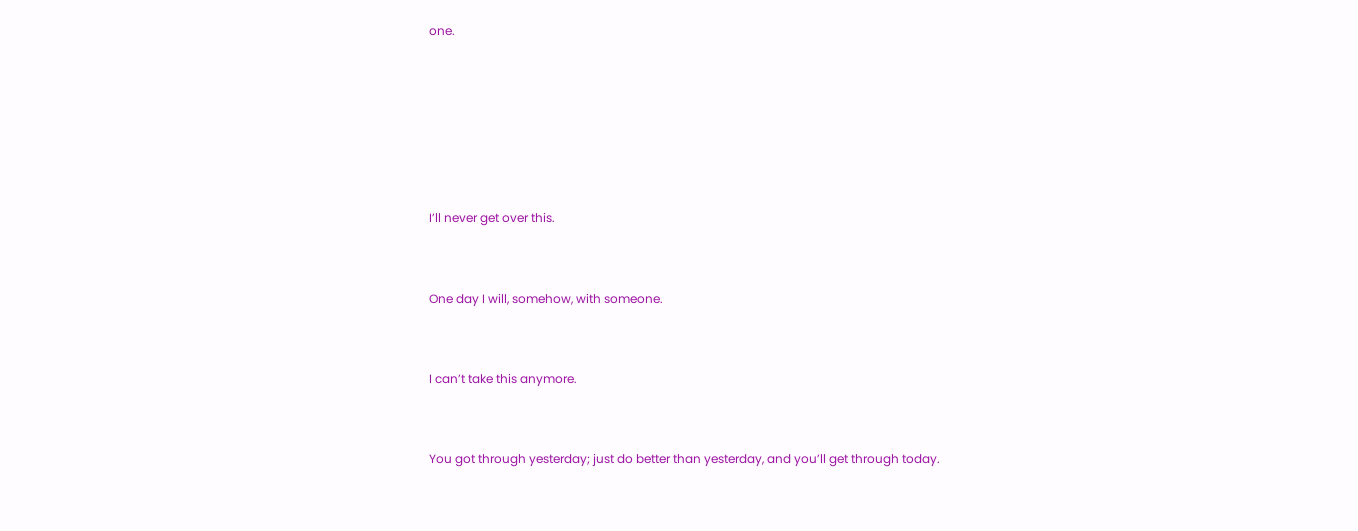one.






I’ll never get over this.


One day I will, somehow, with someone.


I can’t take this anymore.


You got through yesterday; just do better than yesterday, and you’ll get through today.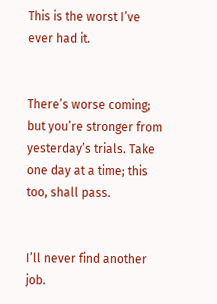This is the worst I’ve ever had it.


There’s worse coming; but you’re stronger from yesterday’s trials. Take one day at a time; this too, shall pass.


I’ll never find another job.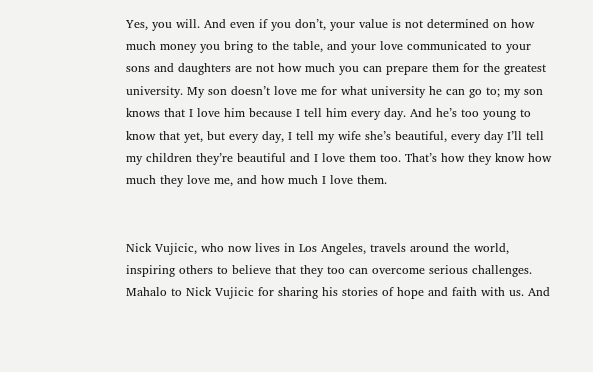Yes, you will. And even if you don’t, your value is not determined on how much money you bring to the table, and your love communicated to your sons and daughters are not how much you can prepare them for the greatest university. My son doesn’t love me for what university he can go to; my son knows that I love him because I tell him every day. And he’s too young to know that yet, but every day, I tell my wife she’s beautiful, every day I’ll tell my children they’re beautiful and I love them too. That’s how they know how much they love me, and how much I love them.


Nick Vujicic, who now lives in Los Angeles, travels around the world, inspiring others to believe that they too can overcome serious challenges. Mahalo to Nick Vujicic for sharing his stories of hope and faith with us. And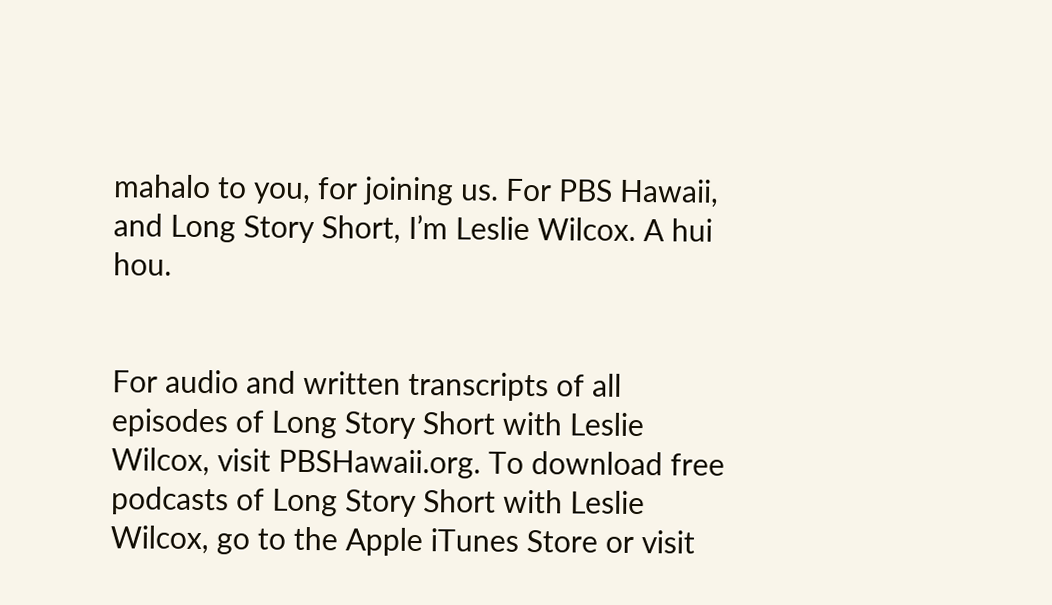mahalo to you, for joining us. For PBS Hawaii, and Long Story Short, I’m Leslie Wilcox. A hui hou.


For audio and written transcripts of all episodes of Long Story Short with Leslie Wilcox, visit PBSHawaii.org. To download free podcasts of Long Story Short with Leslie Wilcox, go to the Apple iTunes Store or visit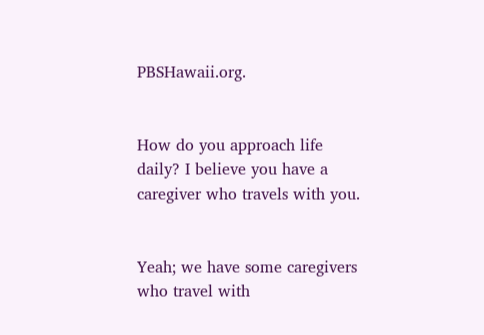PBSHawaii.org.


How do you approach life daily? I believe you have a caregiver who travels with you.


Yeah; we have some caregivers who travel with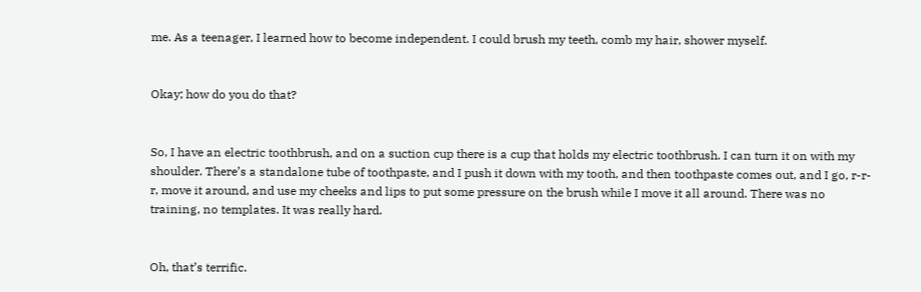me. As a teenager, I learned how to become independent. I could brush my teeth, comb my hair, shower myself.


Okay; how do you do that?


So, I have an electric toothbrush, and on a suction cup there is a cup that holds my electric toothbrush. I can turn it on with my shoulder. There’s a standalone tube of toothpaste, and I push it down with my tooth, and then toothpaste comes out, and I go, r-r-r, move it around, and use my cheeks and lips to put some pressure on the brush while I move it all around. There was no training, no templates. It was really hard.


Oh, that’s terrific.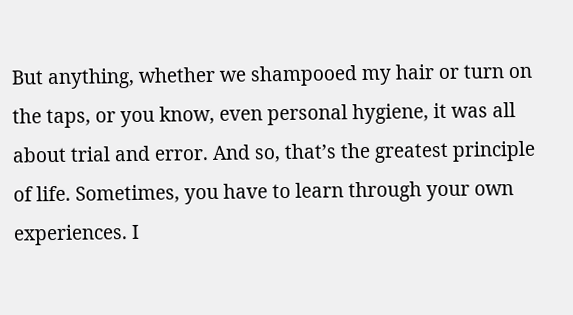But anything, whether we shampooed my hair or turn on the taps, or you know, even personal hygiene, it was all about trial and error. And so, that’s the greatest principle of life. Sometimes, you have to learn through your own experiences. I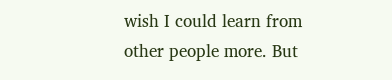wish I could learn from other people more. But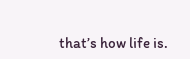that’s how life is.